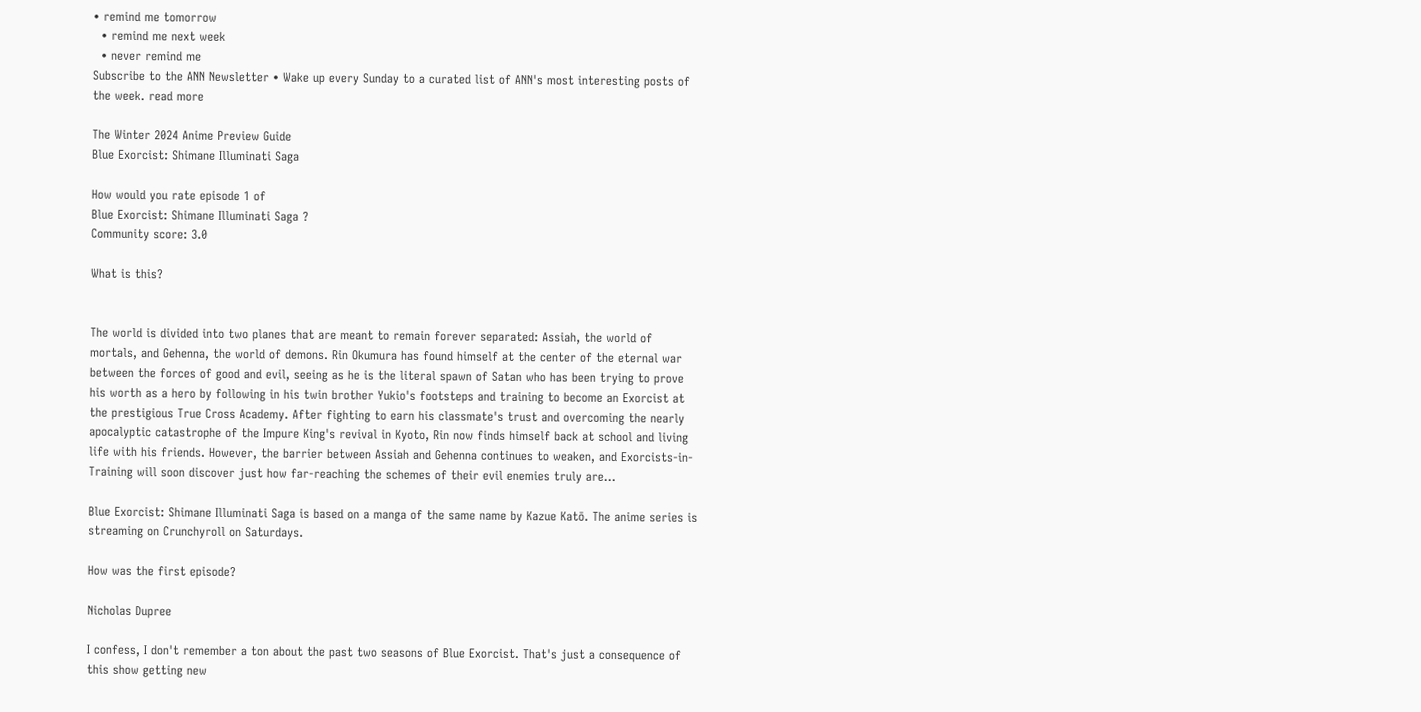• remind me tomorrow
  • remind me next week
  • never remind me
Subscribe to the ANN Newsletter • Wake up every Sunday to a curated list of ANN's most interesting posts of the week. read more

The Winter 2024 Anime Preview Guide
Blue Exorcist: Shimane Illuminati Saga

How would you rate episode 1 of
Blue Exorcist: Shimane Illuminati Saga ?
Community score: 3.0

What is this?


The world is divided into two planes that are meant to remain forever separated: Assiah, the world of mortals, and Gehenna, the world of demons. Rin Okumura has found himself at the center of the eternal war between the forces of good and evil, seeing as he is the literal spawn of Satan who has been trying to prove his worth as a hero by following in his twin brother Yukio's footsteps and training to become an Exorcist at the prestigious True Cross Academy. After fighting to earn his classmate's trust and overcoming the nearly apocalyptic catastrophe of the Impure King's revival in Kyoto, Rin now finds himself back at school and living life with his friends. However, the barrier between Assiah and Gehenna continues to weaken, and Exorcists-in-Training will soon discover just how far-reaching the schemes of their evil enemies truly are…

Blue Exorcist: Shimane Illuminati Saga is based on a manga of the same name by Kazue Katō. The anime series is streaming on Crunchyroll on Saturdays.

How was the first episode?

Nicholas Dupree

I confess, I don't remember a ton about the past two seasons of Blue Exorcist. That's just a consequence of this show getting new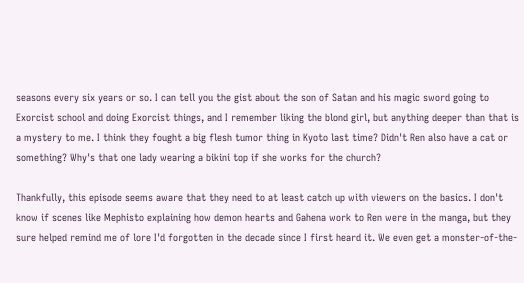seasons every six years or so. I can tell you the gist about the son of Satan and his magic sword going to Exorcist school and doing Exorcist things, and I remember liking the blond girl, but anything deeper than that is a mystery to me. I think they fought a big flesh tumor thing in Kyoto last time? Didn't Ren also have a cat or something? Why's that one lady wearing a bikini top if she works for the church?

Thankfully, this episode seems aware that they need to at least catch up with viewers on the basics. I don't know if scenes like Mephisto explaining how demon hearts and Gahena work to Ren were in the manga, but they sure helped remind me of lore I'd forgotten in the decade since I first heard it. We even get a monster-of-the-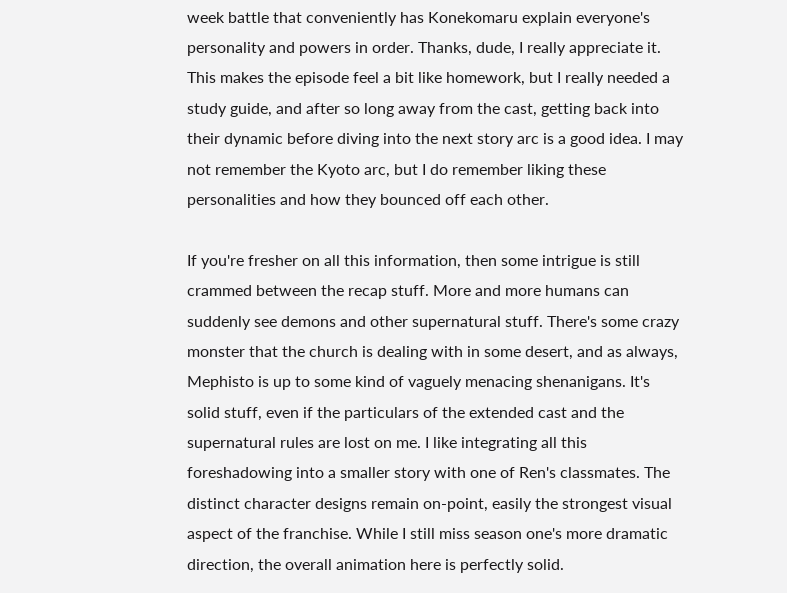week battle that conveniently has Konekomaru explain everyone's personality and powers in order. Thanks, dude, I really appreciate it. This makes the episode feel a bit like homework, but I really needed a study guide, and after so long away from the cast, getting back into their dynamic before diving into the next story arc is a good idea. I may not remember the Kyoto arc, but I do remember liking these personalities and how they bounced off each other.

If you're fresher on all this information, then some intrigue is still crammed between the recap stuff. More and more humans can suddenly see demons and other supernatural stuff. There's some crazy monster that the church is dealing with in some desert, and as always, Mephisto is up to some kind of vaguely menacing shenanigans. It's solid stuff, even if the particulars of the extended cast and the supernatural rules are lost on me. I like integrating all this foreshadowing into a smaller story with one of Ren's classmates. The distinct character designs remain on-point, easily the strongest visual aspect of the franchise. While I still miss season one's more dramatic direction, the overall animation here is perfectly solid.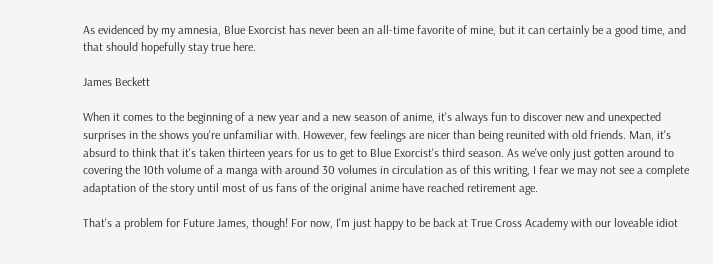As evidenced by my amnesia, Blue Exorcist has never been an all-time favorite of mine, but it can certainly be a good time, and that should hopefully stay true here.

James Beckett

When it comes to the beginning of a new year and a new season of anime, it's always fun to discover new and unexpected surprises in the shows you're unfamiliar with. However, few feelings are nicer than being reunited with old friends. Man, it's absurd to think that it's taken thirteen years for us to get to Blue Exorcist's third season. As we've only just gotten around to covering the 10th volume of a manga with around 30 volumes in circulation as of this writing, I fear we may not see a complete adaptation of the story until most of us fans of the original anime have reached retirement age.

That's a problem for Future James, though! For now, I'm just happy to be back at True Cross Academy with our loveable idiot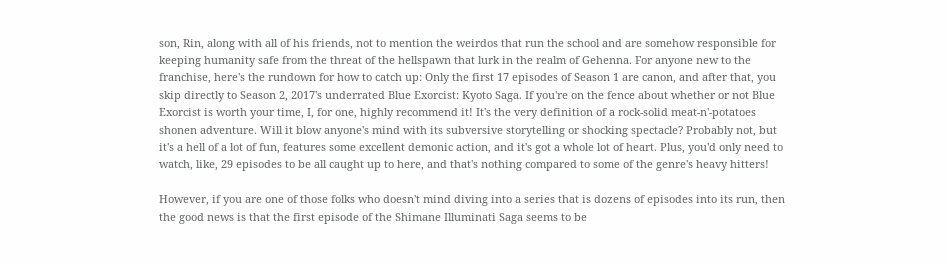son, Rin, along with all of his friends, not to mention the weirdos that run the school and are somehow responsible for keeping humanity safe from the threat of the hellspawn that lurk in the realm of Gehenna. For anyone new to the franchise, here's the rundown for how to catch up: Only the first 17 episodes of Season 1 are canon, and after that, you skip directly to Season 2, 2017's underrated Blue Exorcist: Kyoto Saga. If you're on the fence about whether or not Blue Exorcist is worth your time, I, for one, highly recommend it! It's the very definition of a rock-solid meat-n'-potatoes shonen adventure. Will it blow anyone's mind with its subversive storytelling or shocking spectacle? Probably not, but it's a hell of a lot of fun, features some excellent demonic action, and it's got a whole lot of heart. Plus, you'd only need to watch, like, 29 episodes to be all caught up to here, and that's nothing compared to some of the genre's heavy hitters!

However, if you are one of those folks who doesn't mind diving into a series that is dozens of episodes into its run, then the good news is that the first episode of the Shimane Illuminati Saga seems to be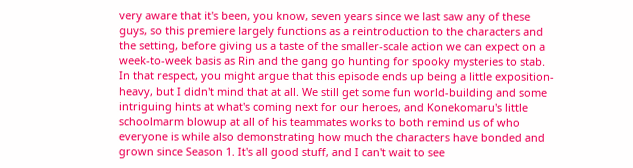very aware that it's been, you know, seven years since we last saw any of these guys, so this premiere largely functions as a reintroduction to the characters and the setting, before giving us a taste of the smaller-scale action we can expect on a week-to-week basis as Rin and the gang go hunting for spooky mysteries to stab. In that respect, you might argue that this episode ends up being a little exposition-heavy, but I didn't mind that at all. We still get some fun world-building and some intriguing hints at what's coming next for our heroes, and Konekomaru's little schoolmarm blowup at all of his teammates works to both remind us of who everyone is while also demonstrating how much the characters have bonded and grown since Season 1. It's all good stuff, and I can't wait to see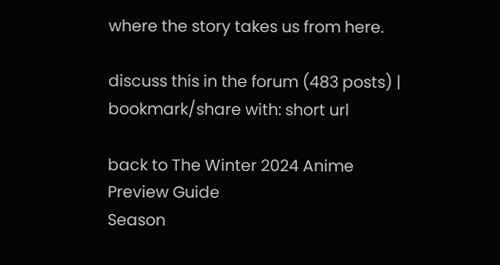where the story takes us from here.

discuss this in the forum (483 posts) |
bookmark/share with: short url

back to The Winter 2024 Anime Preview Guide
Season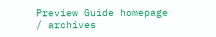Preview Guide homepage / archives